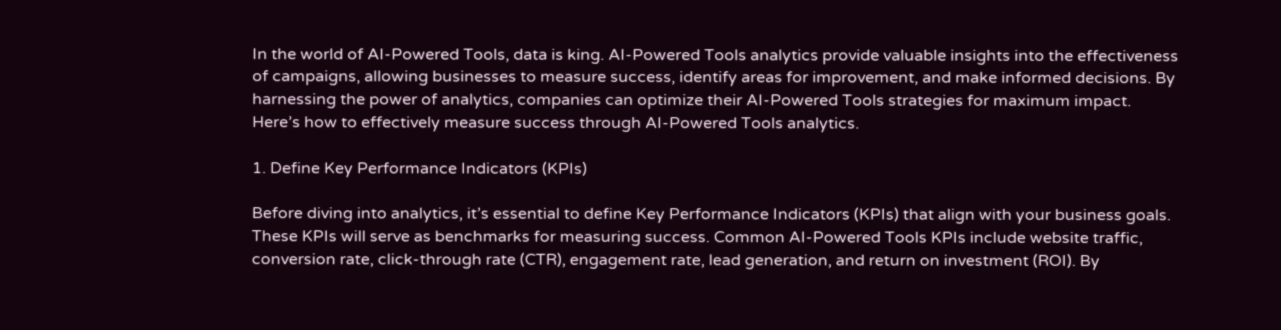In the world of AI-Powered Tools, data is king. AI-Powered Tools analytics provide valuable insights into the effectiveness of campaigns, allowing businesses to measure success, identify areas for improvement, and make informed decisions. By harnessing the power of analytics, companies can optimize their AI-Powered Tools strategies for maximum impact. Here’s how to effectively measure success through AI-Powered Tools analytics.

1. Define Key Performance Indicators (KPIs)

Before diving into analytics, it’s essential to define Key Performance Indicators (KPIs) that align with your business goals. These KPIs will serve as benchmarks for measuring success. Common AI-Powered Tools KPIs include website traffic, conversion rate, click-through rate (CTR), engagement rate, lead generation, and return on investment (ROI). By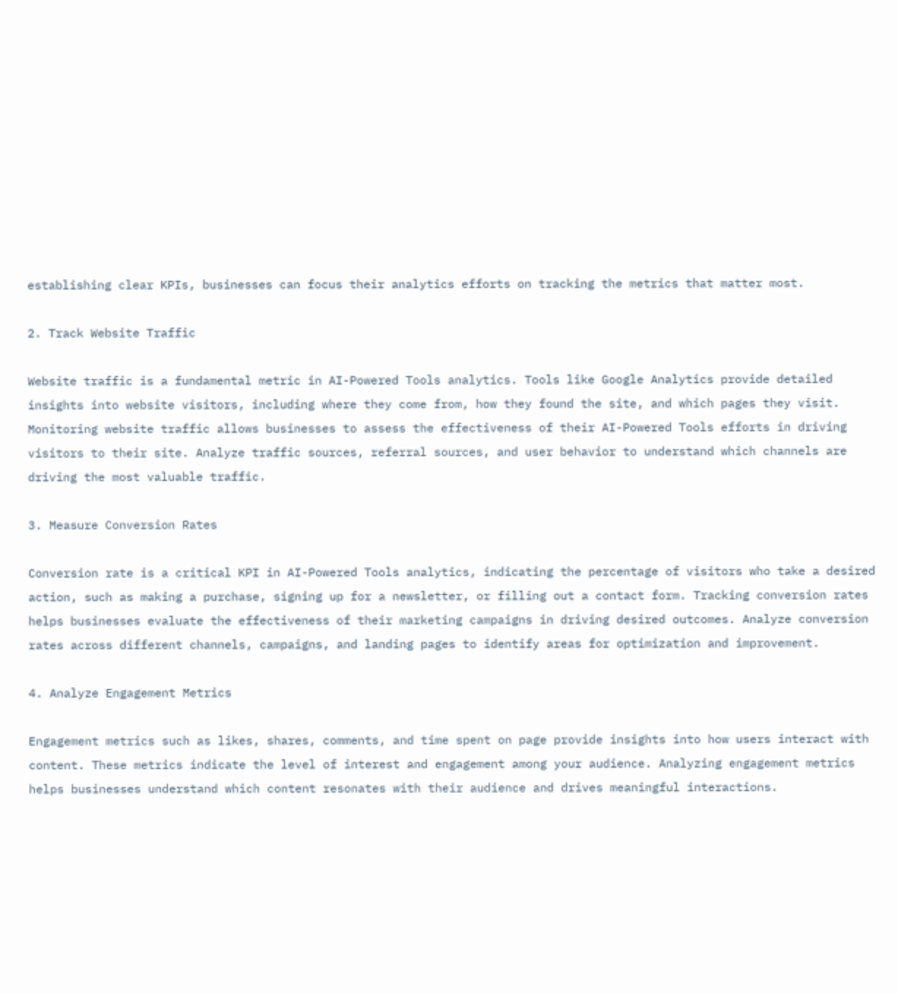establishing clear KPIs, businesses can focus their analytics efforts on tracking the metrics that matter most.

2. Track Website Traffic

Website traffic is a fundamental metric in AI-Powered Tools analytics. Tools like Google Analytics provide detailed insights into website visitors, including where they come from, how they found the site, and which pages they visit. Monitoring website traffic allows businesses to assess the effectiveness of their AI-Powered Tools efforts in driving visitors to their site. Analyze traffic sources, referral sources, and user behavior to understand which channels are driving the most valuable traffic.

3. Measure Conversion Rates

Conversion rate is a critical KPI in AI-Powered Tools analytics, indicating the percentage of visitors who take a desired action, such as making a purchase, signing up for a newsletter, or filling out a contact form. Tracking conversion rates helps businesses evaluate the effectiveness of their marketing campaigns in driving desired outcomes. Analyze conversion rates across different channels, campaigns, and landing pages to identify areas for optimization and improvement.

4. Analyze Engagement Metrics

Engagement metrics such as likes, shares, comments, and time spent on page provide insights into how users interact with content. These metrics indicate the level of interest and engagement among your audience. Analyzing engagement metrics helps businesses understand which content resonates with their audience and drives meaningful interactions.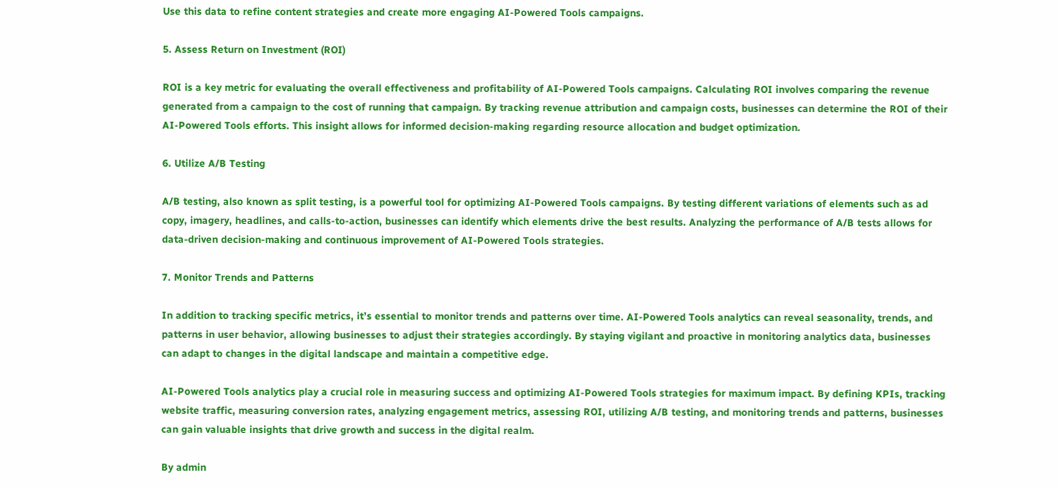Use this data to refine content strategies and create more engaging AI-Powered Tools campaigns.

5. Assess Return on Investment (ROI)

ROI is a key metric for evaluating the overall effectiveness and profitability of AI-Powered Tools campaigns. Calculating ROI involves comparing the revenue generated from a campaign to the cost of running that campaign. By tracking revenue attribution and campaign costs, businesses can determine the ROI of their AI-Powered Tools efforts. This insight allows for informed decision-making regarding resource allocation and budget optimization.

6. Utilize A/B Testing

A/B testing, also known as split testing, is a powerful tool for optimizing AI-Powered Tools campaigns. By testing different variations of elements such as ad copy, imagery, headlines, and calls-to-action, businesses can identify which elements drive the best results. Analyzing the performance of A/B tests allows for data-driven decision-making and continuous improvement of AI-Powered Tools strategies.

7. Monitor Trends and Patterns

In addition to tracking specific metrics, it’s essential to monitor trends and patterns over time. AI-Powered Tools analytics can reveal seasonality, trends, and patterns in user behavior, allowing businesses to adjust their strategies accordingly. By staying vigilant and proactive in monitoring analytics data, businesses can adapt to changes in the digital landscape and maintain a competitive edge.

AI-Powered Tools analytics play a crucial role in measuring success and optimizing AI-Powered Tools strategies for maximum impact. By defining KPIs, tracking website traffic, measuring conversion rates, analyzing engagement metrics, assessing ROI, utilizing A/B testing, and monitoring trends and patterns, businesses can gain valuable insights that drive growth and success in the digital realm.

By admin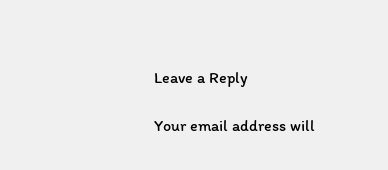Leave a Reply

Your email address will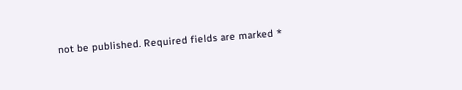not be published. Required fields are marked *